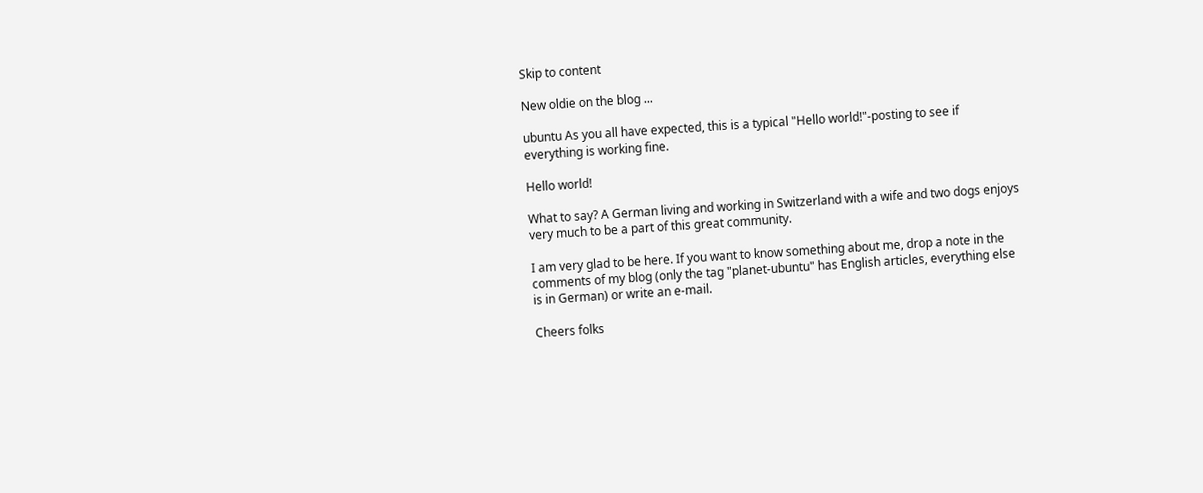Skip to content

New oldie on the blog ...

ubuntu As you all have expected, this is a typical "Hello world!"-posting to see if everything is working fine.

Hello world!

What to say? A German living and working in Switzerland with a wife and two dogs enjoys very much to be a part of this great community.

I am very glad to be here. If you want to know something about me, drop a note in the comments of my blog (only the tag "planet-ubuntu" has English articles, everything else is in German) or write an e-mail.

Cheers folks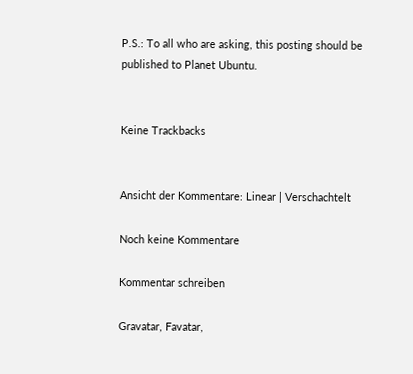P.S.: To all who are asking, this posting should be published to Planet Ubuntu.


Keine Trackbacks


Ansicht der Kommentare: Linear | Verschachtelt

Noch keine Kommentare

Kommentar schreiben

Gravatar, Favatar,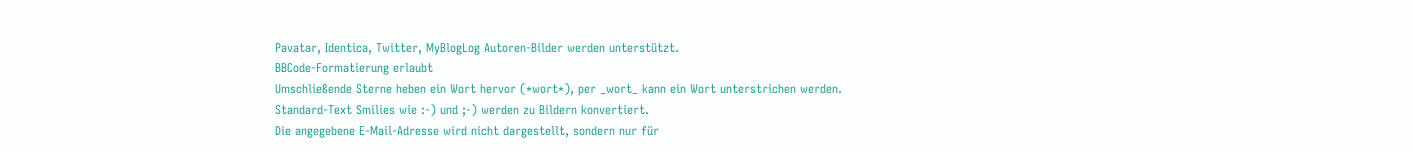Pavatar, Identica, Twitter, MyBlogLog Autoren-Bilder werden unterstützt.
BBCode-Formatierung erlaubt
Umschließende Sterne heben ein Wort hervor (*wort*), per _wort_ kann ein Wort unterstrichen werden.
Standard-Text Smilies wie :-) und ;-) werden zu Bildern konvertiert.
Die angegebene E-Mail-Adresse wird nicht dargestellt, sondern nur für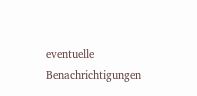eventuelle Benachrichtigungen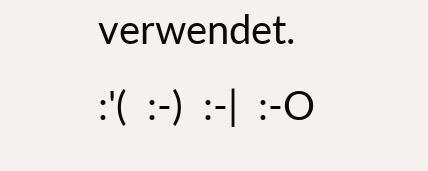verwendet.
:'(  :-)  :-|  :-O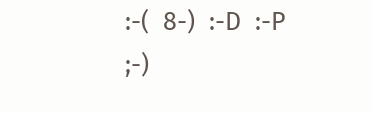:-(  8-)  :-D  :-P  ;-)